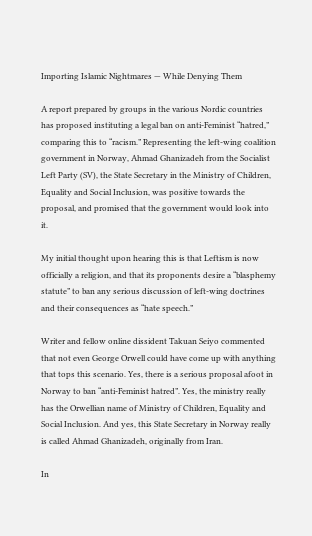Importing Islamic Nightmares — While Denying Them

A report prepared by groups in the various Nordic countries has proposed instituting a legal ban on anti-Feminist “hatred,” comparing this to “racism.” Representing the left-wing coalition government in Norway, Ahmad Ghanizadeh from the Socialist Left Party (SV), the State Secretary in the Ministry of Children, Equality and Social Inclusion, was positive towards the proposal, and promised that the government would look into it.

My initial thought upon hearing this is that Leftism is now officially a religion, and that its proponents desire a “blasphemy statute” to ban any serious discussion of left-wing doctrines and their consequences as “hate speech.”

Writer and fellow online dissident Takuan Seiyo commented that not even George Orwell could have come up with anything that tops this scenario. Yes, there is a serious proposal afoot in Norway to ban “anti-Feminist hatred”. Yes, the ministry really has the Orwellian name of Ministry of Children, Equality and Social Inclusion. And yes, this State Secretary in Norway really is called Ahmad Ghanizadeh, originally from Iran.

In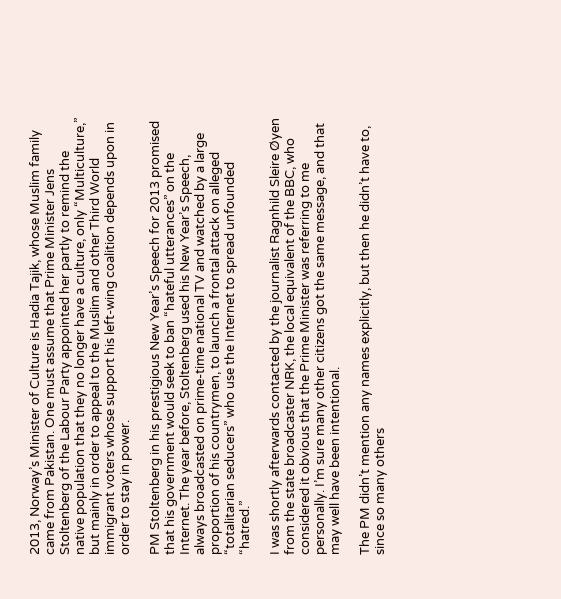2013, Norway’s Minister of Culture is Hadia Tajik, whose Muslim family came from Pakistan. One must assume that Prime Minister Jens Stoltenberg of the Labour Party appointed her partly to remind the native population that they no longer have a culture, only “Multiculture,” but mainly in order to appeal to the Muslim and other Third World immigrant voters whose support his left-wing coalition depends upon in order to stay in power.

PM Stoltenberg in his prestigious New Year’s Speech for 2013 promised that his government would seek to ban “hateful utterances” on the Internet. The year before, Stoltenberg used his New Year’s Speech, always broadcasted on prime-time national TV and watched by a large proportion of his countrymen, to launch a frontal attack on alleged “totalitarian seducers” who use the Internet to spread unfounded “hatred.”

I was shortly afterwards contacted by the journalist Ragnhild Sleire Øyen from the state broadcaster NRK, the local equivalent of the BBC, who considered it obvious that the Prime Minister was referring to me personally. I’m sure many other citizens got the same message, and that may well have been intentional.

The PM didn’t mention any names explicitly, but then he didn’t have to, since so many others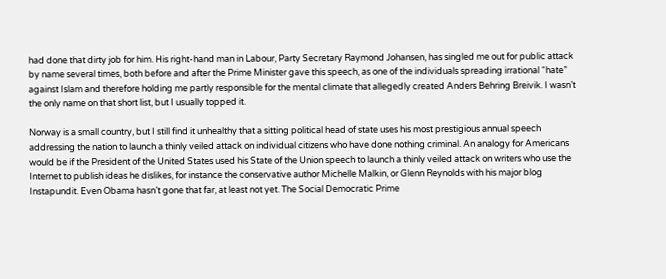had done that dirty job for him. His right-hand man in Labour, Party Secretary Raymond Johansen, has singled me out for public attack by name several times, both before and after the Prime Minister gave this speech, as one of the individuals spreading irrational “hate” against Islam and therefore holding me partly responsible for the mental climate that allegedly created Anders Behring Breivik. I wasn’t the only name on that short list, but I usually topped it.

Norway is a small country, but I still find it unhealthy that a sitting political head of state uses his most prestigious annual speech addressing the nation to launch a thinly veiled attack on individual citizens who have done nothing criminal. An analogy for Americans would be if the President of the United States used his State of the Union speech to launch a thinly veiled attack on writers who use the Internet to publish ideas he dislikes, for instance the conservative author Michelle Malkin, or Glenn Reynolds with his major blog Instapundit. Even Obama hasn’t gone that far, at least not yet. The Social Democratic Prime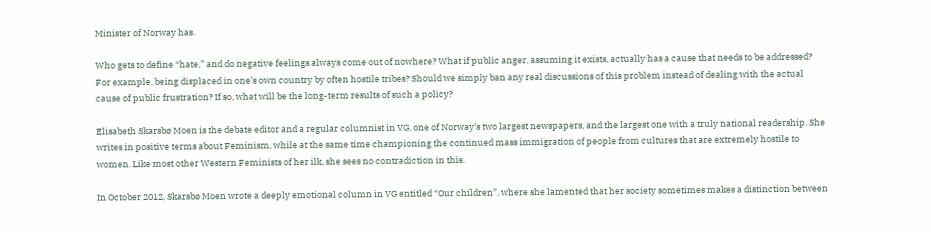Minister of Norway has.

Who gets to define “hate,” and do negative feelings always come out of nowhere? What if public anger, assuming it exists, actually has a cause that needs to be addressed? For example, being displaced in one’s own country by often hostile tribes? Should we simply ban any real discussions of this problem instead of dealing with the actual cause of public frustration? If so, what will be the long-term results of such a policy?

Elisabeth Skarsbø Moen is the debate editor and a regular columnist in VG, one of Norway’s two largest newspapers, and the largest one with a truly national readership. She writes in positive terms about Feminism, while at the same time championing the continued mass immigration of people from cultures that are extremely hostile to women. Like most other Western Feminists of her ilk, she sees no contradiction in this.

In October 2012, Skarsbø Moen wrote a deeply emotional column in VG entitled “Our children”, where she lamented that her society sometimes makes a distinction between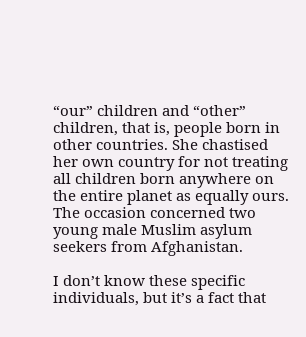“our” children and “other” children, that is, people born in other countries. She chastised her own country for not treating all children born anywhere on the entire planet as equally ours. The occasion concerned two young male Muslim asylum seekers from Afghanistan.

I don’t know these specific individuals, but it’s a fact that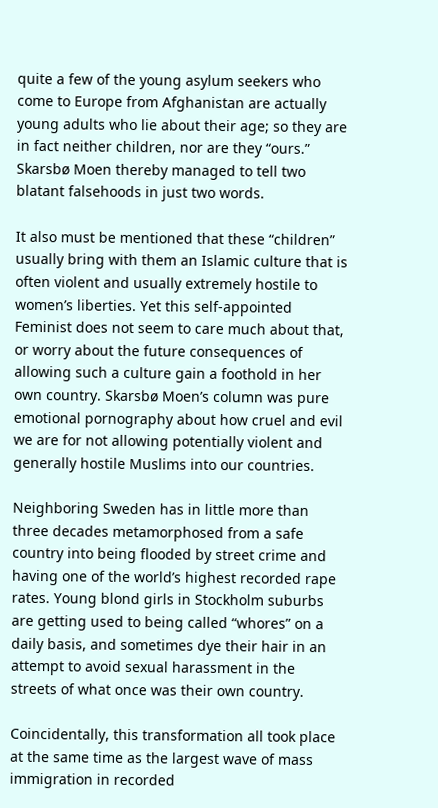quite a few of the young asylum seekers who come to Europe from Afghanistan are actually young adults who lie about their age; so they are in fact neither children, nor are they “ours.” Skarsbø Moen thereby managed to tell two blatant falsehoods in just two words.

It also must be mentioned that these “children” usually bring with them an Islamic culture that is often violent and usually extremely hostile to women’s liberties. Yet this self-appointed Feminist does not seem to care much about that, or worry about the future consequences of allowing such a culture gain a foothold in her own country. Skarsbø Moen’s column was pure emotional pornography about how cruel and evil we are for not allowing potentially violent and generally hostile Muslims into our countries.

Neighboring Sweden has in little more than three decades metamorphosed from a safe country into being flooded by street crime and having one of the world’s highest recorded rape rates. Young blond girls in Stockholm suburbs are getting used to being called “whores” on a daily basis, and sometimes dye their hair in an attempt to avoid sexual harassment in the streets of what once was their own country.

Coincidentally, this transformation all took place at the same time as the largest wave of mass immigration in recorded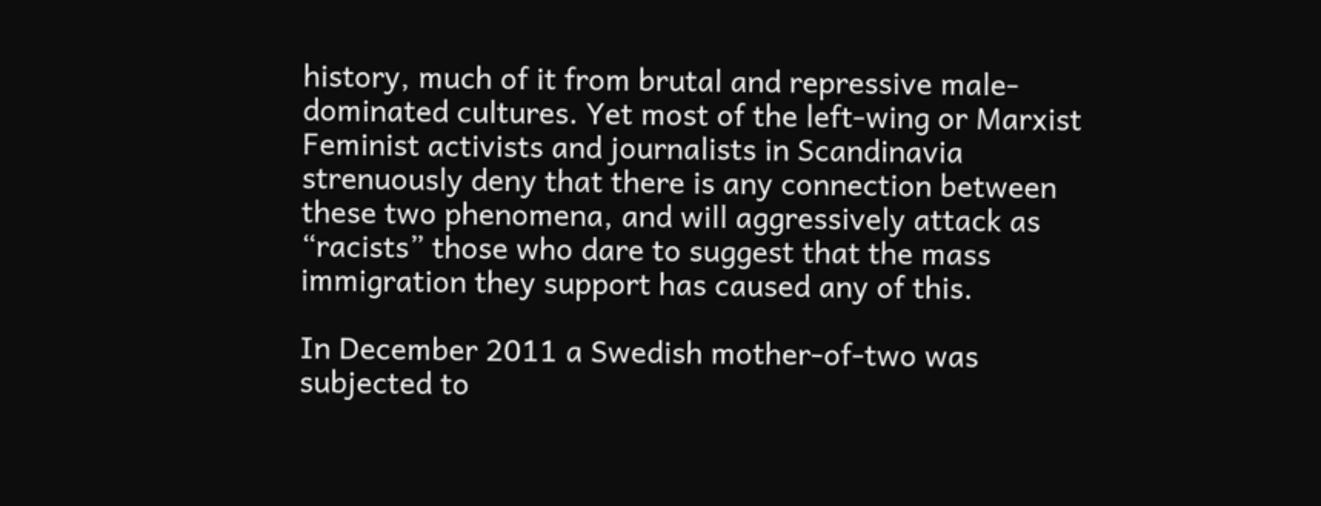history, much of it from brutal and repressive male-dominated cultures. Yet most of the left-wing or Marxist Feminist activists and journalists in Scandinavia strenuously deny that there is any connection between these two phenomena, and will aggressively attack as “racists” those who dare to suggest that the mass immigration they support has caused any of this.

In December 2011 a Swedish mother-of-two was subjected to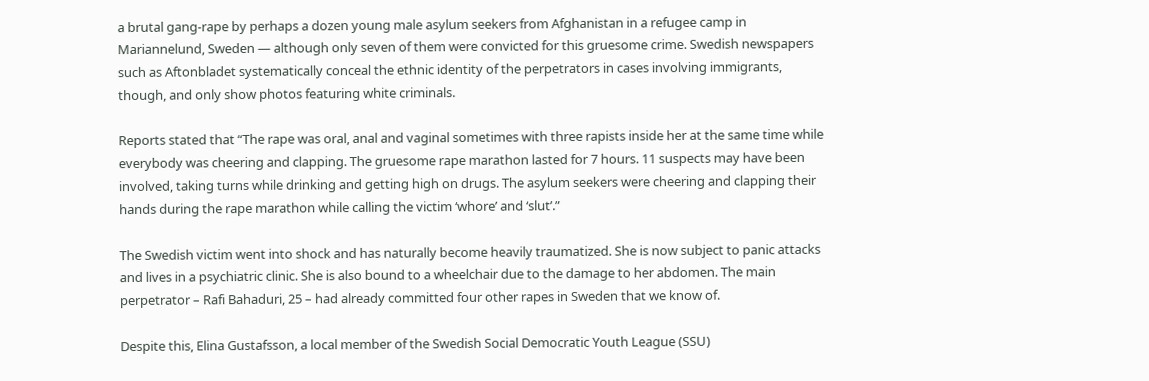a brutal gang-rape by perhaps a dozen young male asylum seekers from Afghanistan in a refugee camp in Mariannelund, Sweden — although only seven of them were convicted for this gruesome crime. Swedish newspapers such as Aftonbladet systematically conceal the ethnic identity of the perpetrators in cases involving immigrants, though, and only show photos featuring white criminals.

Reports stated that “The rape was oral, anal and vaginal sometimes with three rapists inside her at the same time while everybody was cheering and clapping. The gruesome rape marathon lasted for 7 hours. 11 suspects may have been involved, taking turns while drinking and getting high on drugs. The asylum seekers were cheering and clapping their hands during the rape marathon while calling the victim ‘whore’ and ‘slut’.”

The Swedish victim went into shock and has naturally become heavily traumatized. She is now subject to panic attacks and lives in a psychiatric clinic. She is also bound to a wheelchair due to the damage to her abdomen. The main perpetrator – Rafi Bahaduri, 25 – had already committed four other rapes in Sweden that we know of.

Despite this, Elina Gustafsson, a local member of the Swedish Social Democratic Youth League (SSU)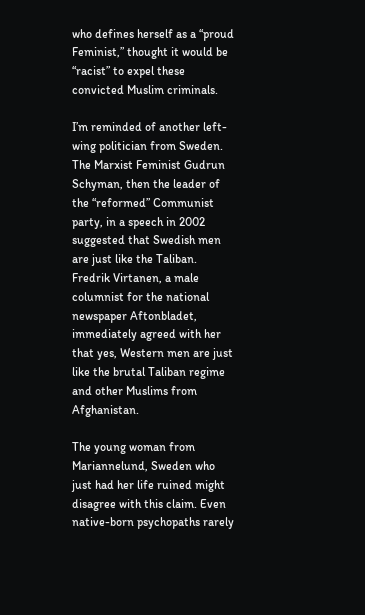who defines herself as a “proud Feminist,” thought it would be “racist” to expel these convicted Muslim criminals.

I’m reminded of another left-wing politician from Sweden. The Marxist Feminist Gudrun Schyman, then the leader of the “reformed” Communist party, in a speech in 2002 suggested that Swedish men are just like the Taliban. Fredrik Virtanen, a male columnist for the national newspaper Aftonbladet, immediately agreed with her that yes, Western men are just like the brutal Taliban regime and other Muslims from Afghanistan.

The young woman from Mariannelund, Sweden who just had her life ruined might disagree with this claim. Even native-born psychopaths rarely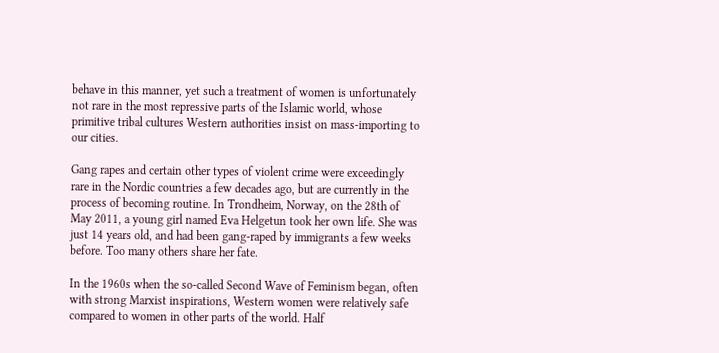behave in this manner, yet such a treatment of women is unfortunately not rare in the most repressive parts of the Islamic world, whose primitive tribal cultures Western authorities insist on mass-importing to our cities.

Gang rapes and certain other types of violent crime were exceedingly rare in the Nordic countries a few decades ago, but are currently in the process of becoming routine. In Trondheim, Norway, on the 28th of May 2011, a young girl named Eva Helgetun took her own life. She was just 14 years old, and had been gang-raped by immigrants a few weeks before. Too many others share her fate.

In the 1960s when the so-called Second Wave of Feminism began, often with strong Marxist inspirations, Western women were relatively safe compared to women in other parts of the world. Half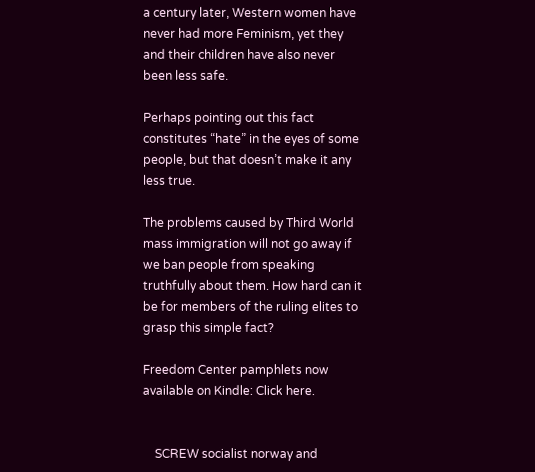a century later, Western women have never had more Feminism, yet they and their children have also never been less safe.

Perhaps pointing out this fact constitutes “hate” in the eyes of some people, but that doesn’t make it any less true.

The problems caused by Third World mass immigration will not go away if we ban people from speaking truthfully about them. How hard can it be for members of the ruling elites to grasp this simple fact?

Freedom Center pamphlets now available on Kindle: Click here.


    SCREW socialist norway and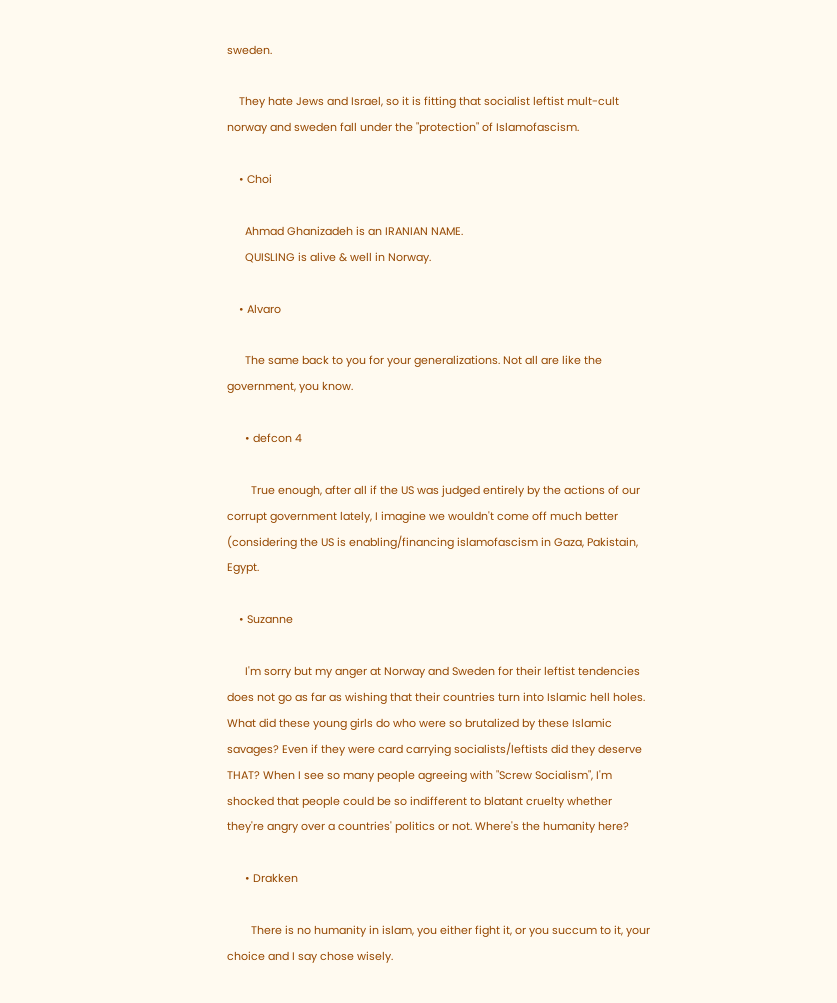sweden.

    They hate Jews and Israel, so it is fitting that socialist leftist mult-cult norway and sweden fall under the "protection" of Islamofascism.

    • Choi

      Ahmad Ghanizadeh is an IRANIAN NAME.
      QUISLING is alive & well in Norway.

    • Alvaro

      The same back to you for your generalizations. Not all are like the government, you know.

      • defcon 4

        True enough, after all if the US was judged entirely by the actions of our corrupt government lately, I imagine we wouldn't come off much better (considering the US is enabling/financing islamofascism in Gaza, Pakistain, Egypt.

    • Suzanne

      I'm sorry but my anger at Norway and Sweden for their leftist tendencies does not go as far as wishing that their countries turn into Islamic hell holes. What did these young girls do who were so brutalized by these Islamic savages? Even if they were card carrying socialists/leftists did they deserve THAT? When I see so many people agreeing with "Screw Socialism", I'm shocked that people could be so indifferent to blatant cruelty whether they're angry over a countries' politics or not. Where's the humanity here?

      • Drakken

        There is no humanity in islam, you either fight it, or you succum to it, your choice and I say chose wisely.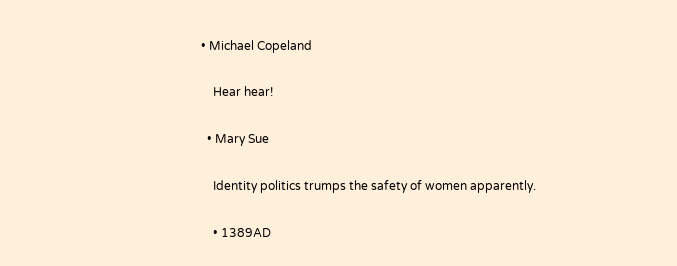• Michael Copeland

    Hear hear!

  • Mary Sue

    Identity politics trumps the safety of women apparently.

    • 1389AD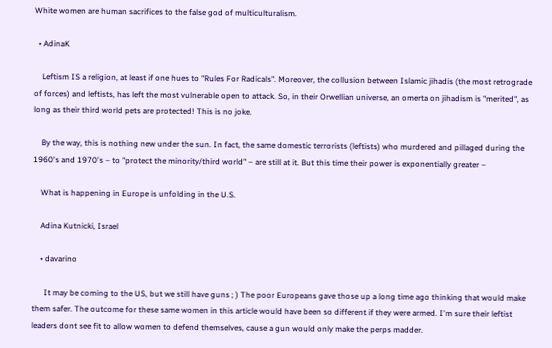White women are human sacrifices to the false god of multiculturalism.

  • AdinaK

    Leftism IS a religion, at least if one hues to "Rules For Radicals". Moreover, the collusion between Islamic jihadis (the most retrograde of forces) and leftists, has left the most vulnerable open to attack. So, in their Orwellian universe, an omerta on jihadism is "merited", as long as their third world pets are protected! This is no joke.

    By the way, this is nothing new under the sun. In fact, the same domestic terrorists (leftists) who murdered and pillaged during the 1960's and 1970's – to "protect the minority/third world" – are still at it. But this time their power is exponentially greater –

    What is happening in Europe is unfolding in the U.S.

    Adina Kutnicki, Israel

    • davarino

      It may be coming to the US, but we still have guns ; ) The poor Europeans gave those up a long time ago thinking that would make them safer. The outcome for these same women in this article would have been so different if they were armed. I'm sure their leftist leaders dont see fit to allow women to defend themselves, cause a gun would only make the perps madder.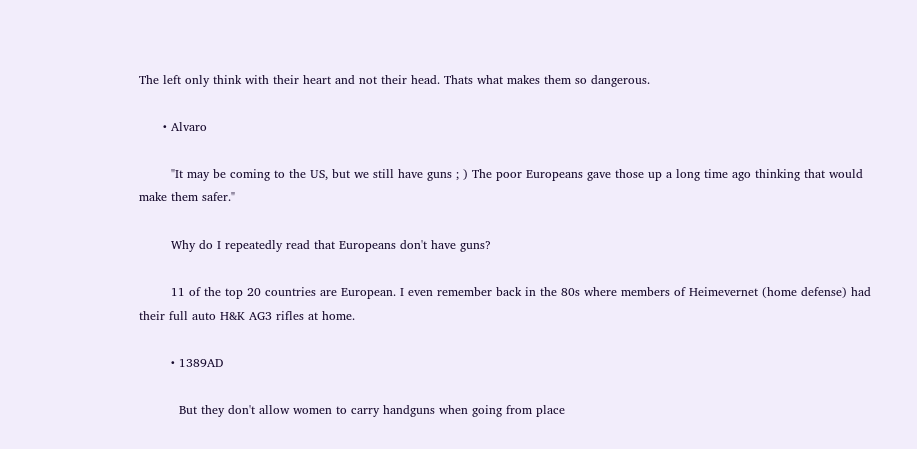The left only think with their heart and not their head. Thats what makes them so dangerous.

      • Alvaro

        "It may be coming to the US, but we still have guns ; ) The poor Europeans gave those up a long time ago thinking that would make them safer."

        Why do I repeatedly read that Europeans don't have guns?

        11 of the top 20 countries are European. I even remember back in the 80s where members of Heimevernet (home defense) had their full auto H&K AG3 rifles at home.

        • 1389AD

          But they don't allow women to carry handguns when going from place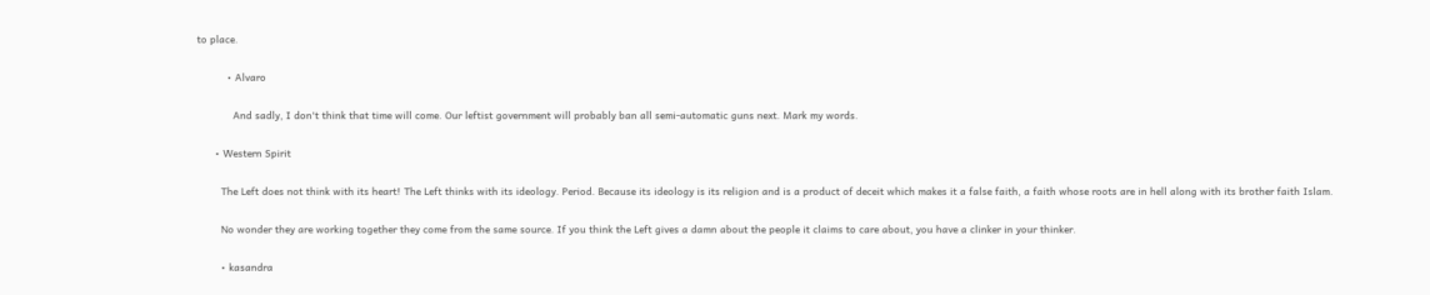to place.

          • Alvaro

            And sadly, I don't think that time will come. Our leftist government will probably ban all semi-automatic guns next. Mark my words.

      • Western Spirit

        The Left does not think with its heart! The Left thinks with its ideology. Period. Because its ideology is its religion and is a product of deceit which makes it a false faith, a faith whose roots are in hell along with its brother faith Islam.

        No wonder they are working together they come from the same source. If you think the Left gives a damn about the people it claims to care about, you have a clinker in your thinker.

        • kasandra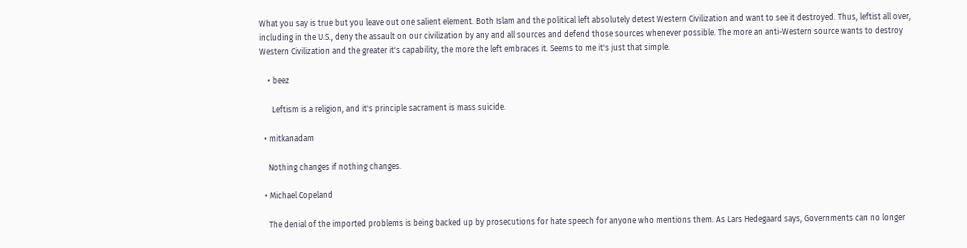What you say is true but you leave out one salient element. Both Islam and the political left absolutely detest Western Civilization and want to see it destroyed. Thus, leftist all over, including in the U.S., deny the assault on our civilization by any and all sources and defend those sources whenever possible. The more an anti-Western source wants to destroy Western Civilization and the greater it's capability, the more the left embraces it. Seems to me it's just that simple.

    • beez

      Leftism is a religion, and it's principle sacrament is mass suicide.

  • mitkanadam

    Nothing changes if nothing changes.

  • Michael Copeland

    The denial of the imported problems is being backed up by prosecutions for hate speech for anyone who mentions them. As Lars Hedegaard says, Governments can no longer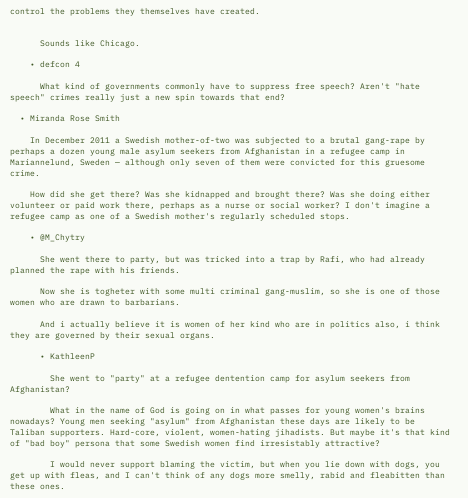control the problems they themselves have created.


      Sounds like Chicago.

    • defcon 4

      What kind of governments commonly have to suppress free speech? Aren't "hate speech" crimes really just a new spin towards that end?

  • Miranda Rose Smith

    In December 2011 a Swedish mother-of-two was subjected to a brutal gang-rape by perhaps a dozen young male asylum seekers from Afghanistan in a refugee camp in Mariannelund, Sweden — although only seven of them were convicted for this gruesome crime.

    How did she get there? Was she kidnapped and brought there? Was she doing either volunteer or paid work there, perhaps as a nurse or social worker? I don't imagine a refugee camp as one of a Swedish mother's regularly scheduled stops.

    • @M_Chytry

      She went there to party, but was tricked into a trap by Rafi, who had already planned the rape with his friends.

      Now she is togheter with some multi criminal gang-muslim, so she is one of those women who are drawn to barbarians.

      And i actually believe it is women of her kind who are in politics also, i think they are governed by their sexual organs.

      • KathleenP

        She went to "party" at a refugee dentention camp for asylum seekers from Afghanistan?

        What in the name of God is going on in what passes for young women's brains nowadays? Young men seeking "asylum" from Afghanistan these days are likely to be Taliban supporters. Hard-core, violent, women-hating jihadists. But maybe it's that kind of "bad boy" persona that some Swedish women find irresistably attractive?

        I would never support blaming the victim, but when you lie down with dogs, you get up with fleas, and I can't think of any dogs more smelly, rabid and fleabitten than these ones.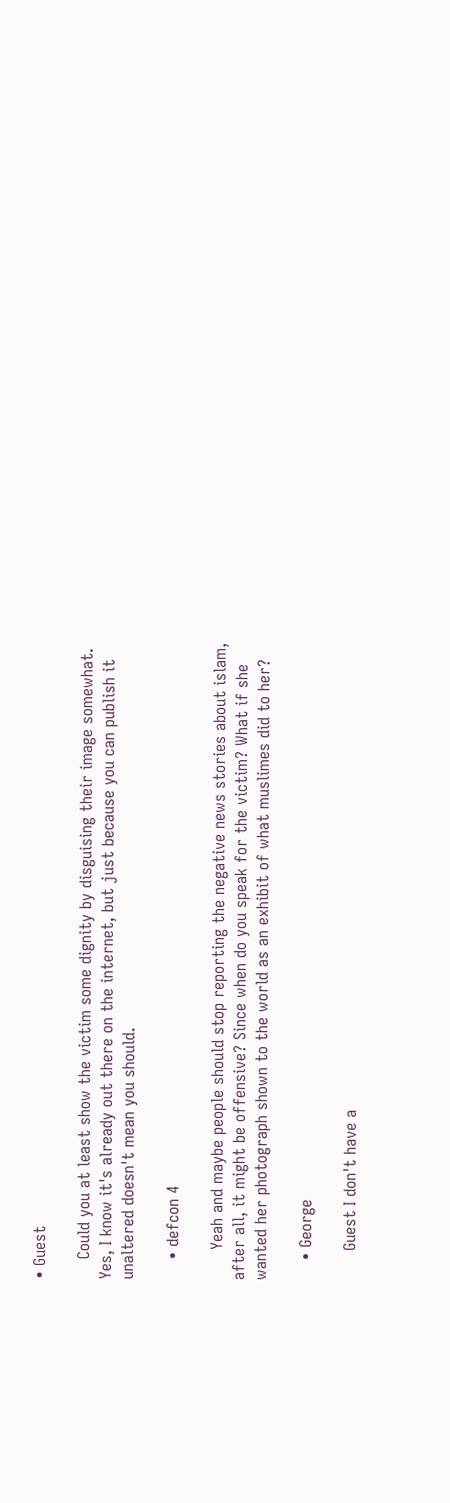• Guest

    Could you at least show the victim some dignity by disguising their image somewhat. Yes, I know it's already out there on the internet, but just because you can publish it unaltered doesn't mean you should.

    • defcon 4

      Yeah and maybe people should stop reporting the negative news stories about islam, after all, it might be offensive? Since when do you speak for the victim? What if she wanted her photograph shown to the world as an exhibit of what muslimes did to her?

    • George

      Guest I don't have a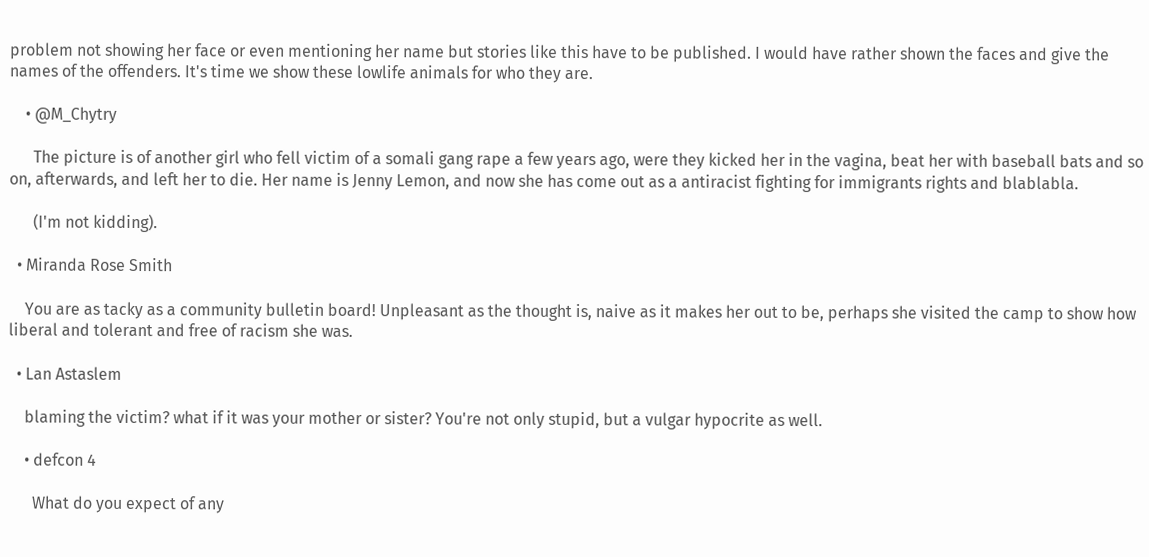problem not showing her face or even mentioning her name but stories like this have to be published. I would have rather shown the faces and give the names of the offenders. It's time we show these lowlife animals for who they are.

    • @M_Chytry

      The picture is of another girl who fell victim of a somali gang rape a few years ago, were they kicked her in the vagina, beat her with baseball bats and so on, afterwards, and left her to die. Her name is Jenny Lemon, and now she has come out as a antiracist fighting for immigrants rights and blablabla.

      (I'm not kidding).

  • Miranda Rose Smith

    You are as tacky as a community bulletin board! Unpleasant as the thought is, naive as it makes her out to be, perhaps she visited the camp to show how liberal and tolerant and free of racism she was.

  • Lan Astaslem

    blaming the victim? what if it was your mother or sister? You're not only stupid, but a vulgar hypocrite as well.

    • defcon 4

      What do you expect of any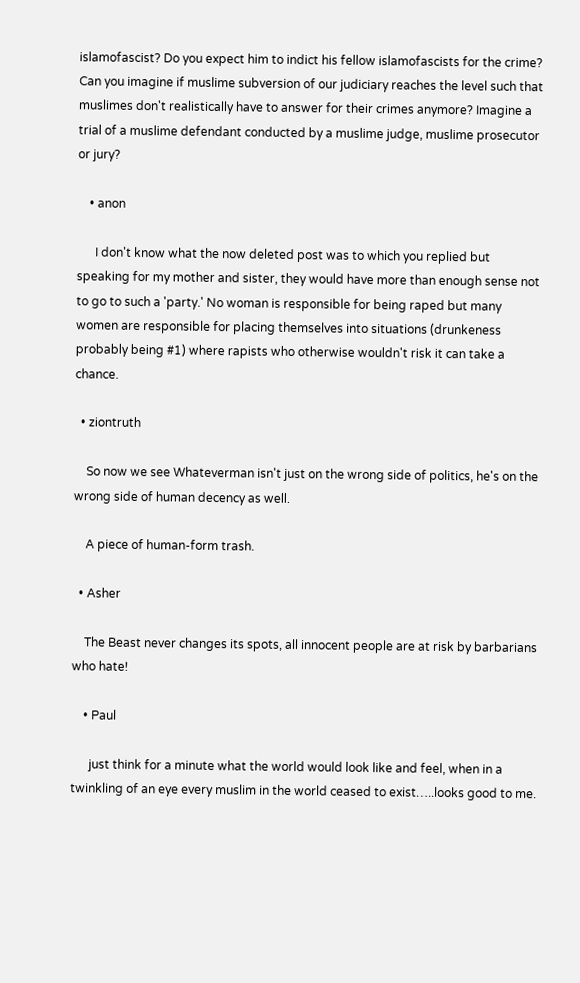islamofascist? Do you expect him to indict his fellow islamofascists for the crime? Can you imagine if muslime subversion of our judiciary reaches the level such that muslimes don't realistically have to answer for their crimes anymore? Imagine a trial of a muslime defendant conducted by a muslime judge, muslime prosecutor or jury?

    • anon

      I don't know what the now deleted post was to which you replied but speaking for my mother and sister, they would have more than enough sense not to go to such a 'party.' No woman is responsible for being raped but many women are responsible for placing themselves into situations (drunkeness probably being #1) where rapists who otherwise wouldn't risk it can take a chance.

  • ziontruth

    So now we see Whateverman isn't just on the wrong side of politics, he's on the wrong side of human decency as well.

    A piece of human-form trash.

  • Asher

    The Beast never changes its spots, all innocent people are at risk by barbarians who hate!

    • Paul

      just think for a minute what the world would look like and feel, when in a twinkling of an eye every muslim in the world ceased to exist…..looks good to me.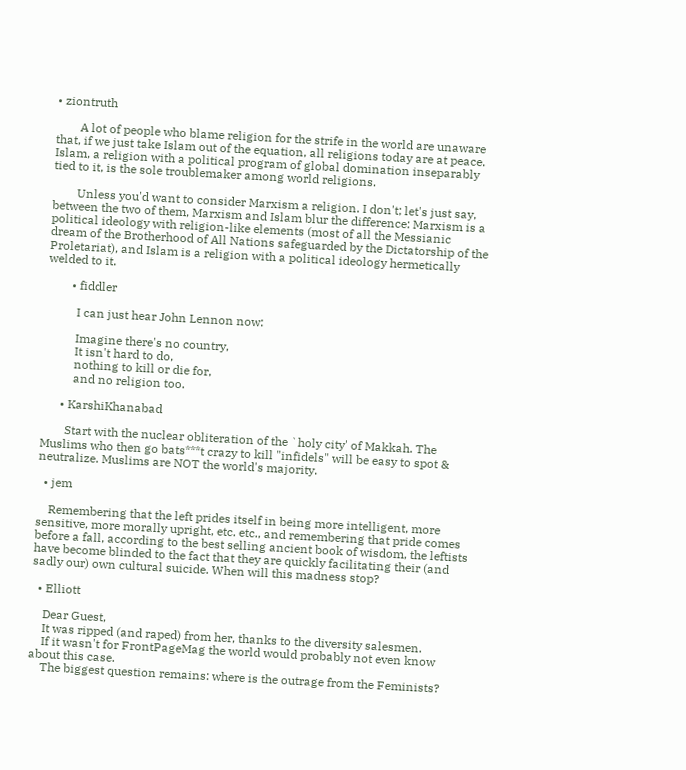• ziontruth

        A lot of people who blame religion for the strife in the world are unaware that, if we just take Islam out of the equation, all religions today are at peace. Islam, a religion with a political program of global domination inseparably tied to it, is the sole troublemaker among world religions.

        Unless you'd want to consider Marxism a religion. I don't; let's just say, between the two of them, Marxism and Islam blur the difference: Marxism is a political ideology with religion-like elements (most of all the Messianic dream of the Brotherhood of All Nations safeguarded by the Dictatorship of the Proletariat), and Islam is a religion with a political ideology hermetically welded to it.

        • fiddler

          I can just hear John Lennon now:

          Imagine there's no country,
          It isn't hard to do,
          nothing to kill or die for,
          and no religion too.

      • KarshiKhanabad

        Start with the nuclear obliteration of the `holy city' of Makkah. The Muslims who then go bats***t crazy to kill "infidels" will be easy to spot & neutralize. Muslims are NOT the world's majority.

  • jem

    Remembering that the left prides itself in being more intelligent, more sensitive, more morally upright, etc. etc., and remembering that pride comes before a fall, according to the best selling ancient book of wisdom, the leftists have become blinded to the fact that they are quickly facilitating their (and sadly our) own cultural suicide. When will this madness stop?

  • Elliott

    Dear Guest,
    It was ripped (and raped) from her, thanks to the diversity salesmen.
    If it wasn't for FrontPageMag the world would probably not even know about this case.
    The biggest question remains: where is the outrage from the Feminists?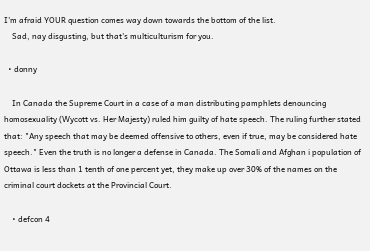I'm afraid YOUR question comes way down towards the bottom of the list.
    Sad, nay disgusting, but that's multiculturism for you.

  • donny

    In Canada the Supreme Court in a case of a man distributing pamphlets denouncing homosexuality (Wycott vs. Her Majesty) ruled him guilty of hate speech. The ruling further stated that: "Any speech that may be deemed offensive to others, even if true, may be considered hate speech." Even the truth is no longer a defense in Canada. The Somali and Afghan i population of Ottawa is less than 1 tenth of one percent yet, they make up over 30% of the names on the criminal court dockets at the Provincial Court.

    • defcon 4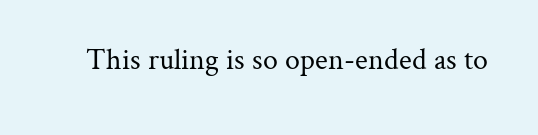This ruling is so open-ended as to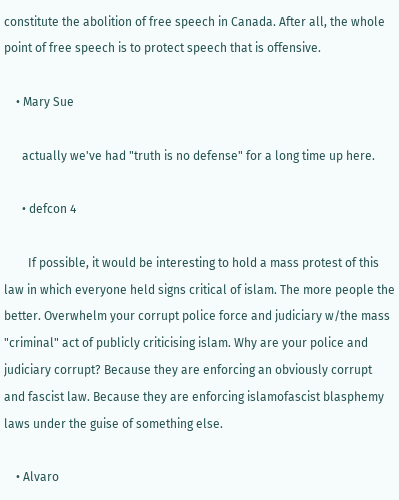constitute the abolition of free speech in Canada. After all, the whole point of free speech is to protect speech that is offensive.

    • Mary Sue

      actually we've had "truth is no defense" for a long time up here.

      • defcon 4

        If possible, it would be interesting to hold a mass protest of this law in which everyone held signs critical of islam. The more people the better. Overwhelm your corrupt police force and judiciary w/the mass "criminal" act of publicly criticising islam. Why are your police and judiciary corrupt? Because they are enforcing an obviously corrupt and fascist law. Because they are enforcing islamofascist blasphemy laws under the guise of something else.

    • Alvaro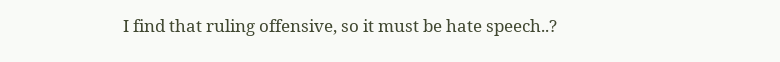I find that ruling offensive, so it must be hate speech..?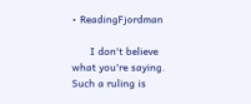• ReadingFjordman

      I don't believe what you're saying. Such a ruling is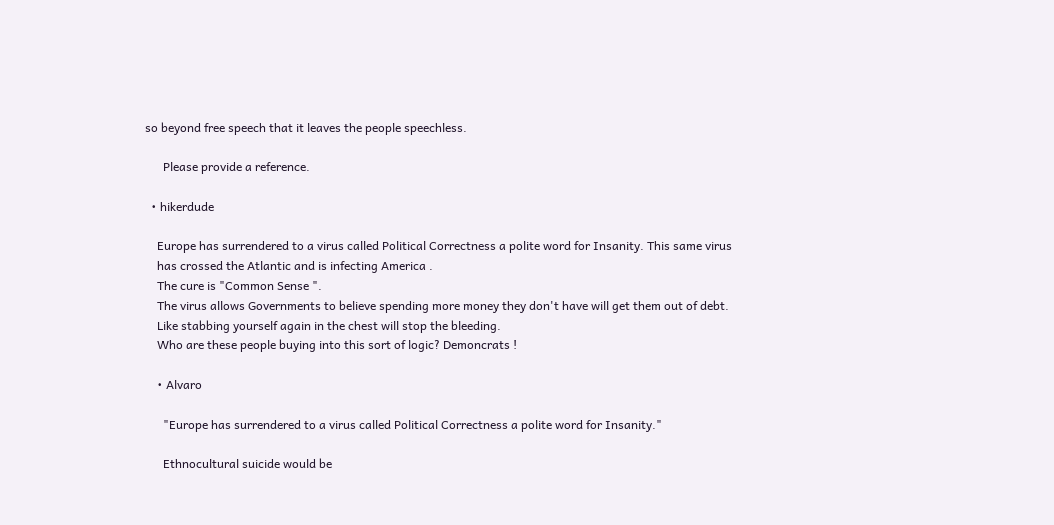so beyond free speech that it leaves the people speechless.

      Please provide a reference.

  • hikerdude

    Europe has surrendered to a virus called Political Correctness a polite word for Insanity. This same virus
    has crossed the Atlantic and is infecting America .
    The cure is "Common Sense ".
    The virus allows Governments to believe spending more money they don't have will get them out of debt.
    Like stabbing yourself again in the chest will stop the bleeding.
    Who are these people buying into this sort of logic? Demoncrats !

    • Alvaro

      "Europe has surrendered to a virus called Political Correctness a polite word for Insanity."

      Ethnocultural suicide would be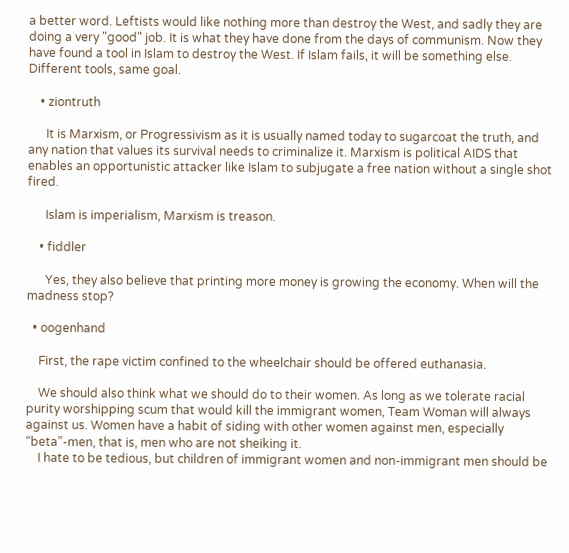a better word. Leftists would like nothing more than destroy the West, and sadly they are doing a very "good" job. It is what they have done from the days of communism. Now they have found a tool in Islam to destroy the West. If Islam fails, it will be something else. Different tools, same goal.

    • ziontruth

      It is Marxism, or Progressivism as it is usually named today to sugarcoat the truth, and any nation that values its survival needs to criminalize it. Marxism is political AIDS that enables an opportunistic attacker like Islam to subjugate a free nation without a single shot fired.

      Islam is imperialism, Marxism is treason.

    • fiddler

      Yes, they also believe that printing more money is growing the economy. When will the madness stop?

  • oogenhand

    First, the rape victim confined to the wheelchair should be offered euthanasia.

    We should also think what we should do to their women. As long as we tolerate racial purity worshipping scum that would kill the immigrant women, Team Woman will always against us. Women have a habit of siding with other women against men, especially “beta”-men, that is, men who are not sheiking it.
    I hate to be tedious, but children of immigrant women and non-immigrant men should be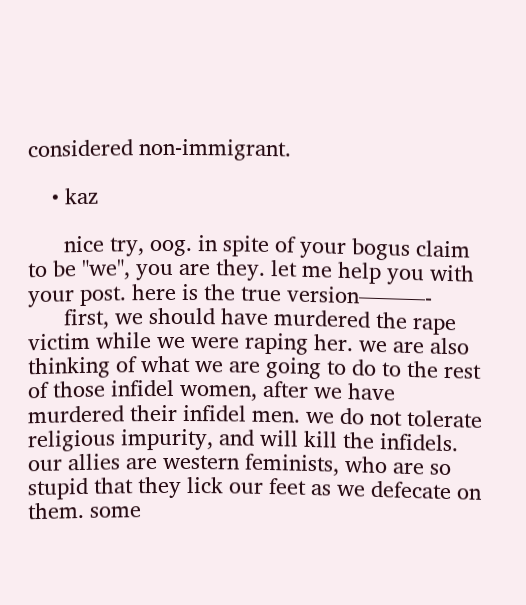considered non-immigrant.

    • kaz

      nice try, oog. in spite of your bogus claim to be "we", you are they. let me help you with your post. here is the true version———-
      first, we should have murdered the rape victim while we were raping her. we are also thinking of what we are going to do to the rest of those infidel women, after we have murdered their infidel men. we do not tolerate religious impurity, and will kill the infidels. our allies are western feminists, who are so stupid that they lick our feet as we defecate on them. some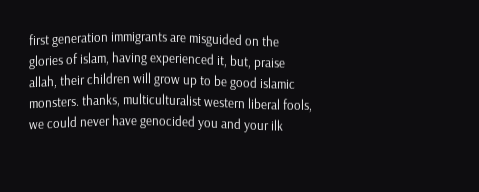first generation immigrants are misguided on the glories of islam, having experienced it, but, praise allah, their children will grow up to be good islamic monsters. thanks, multiculturalist western liberal fools, we could never have genocided you and your ilk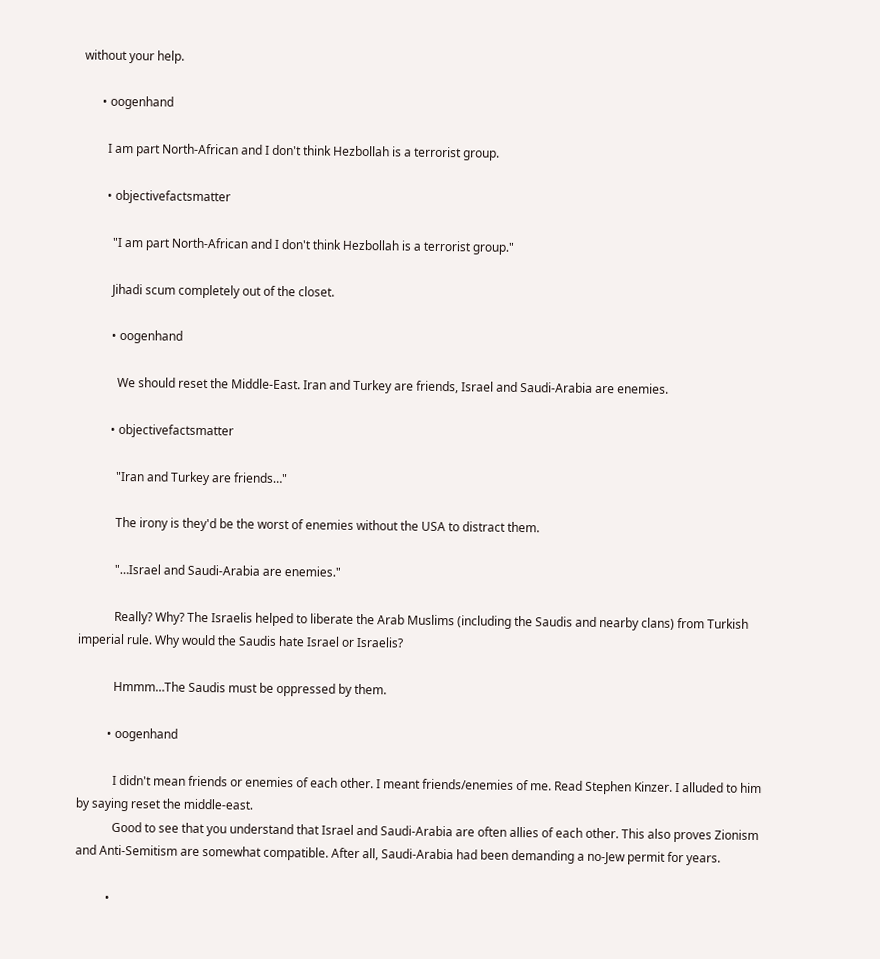without your help.

      • oogenhand

        I am part North-African and I don't think Hezbollah is a terrorist group.

        • objectivefactsmatter

          "I am part North-African and I don't think Hezbollah is a terrorist group."

          Jihadi scum completely out of the closet.

          • oogenhand

            We should reset the Middle-East. Iran and Turkey are friends, Israel and Saudi-Arabia are enemies.

          • objectivefactsmatter

            "Iran and Turkey are friends…"

            The irony is they'd be the worst of enemies without the USA to distract them.

            "…Israel and Saudi-Arabia are enemies."

            Really? Why? The Israelis helped to liberate the Arab Muslims (including the Saudis and nearby clans) from Turkish imperial rule. Why would the Saudis hate Israel or Israelis?

            Hmmm…The Saudis must be oppressed by them.

          • oogenhand

            I didn't mean friends or enemies of each other. I meant friends/enemies of me. Read Stephen Kinzer. I alluded to him by saying reset the middle-east.
            Good to see that you understand that Israel and Saudi-Arabia are often allies of each other. This also proves Zionism and Anti-Semitism are somewhat compatible. After all, Saudi-Arabia had been demanding a no-Jew permit for years.

          •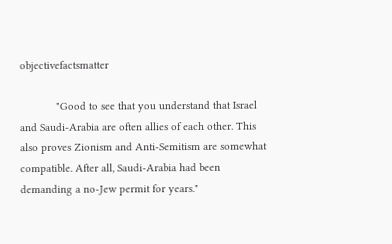objectivefactsmatter

            "Good to see that you understand that Israel and Saudi-Arabia are often allies of each other. This also proves Zionism and Anti-Semitism are somewhat compatible. After all, Saudi-Arabia had been demanding a no-Jew permit for years."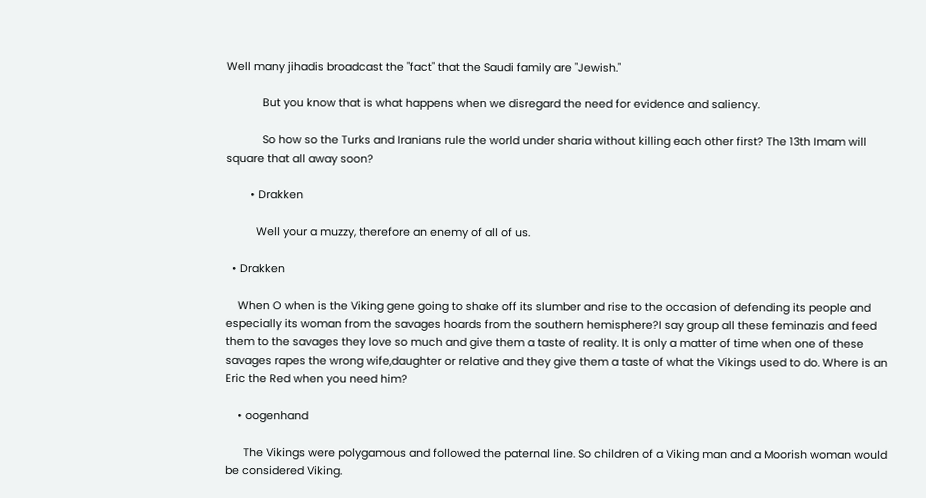Well many jihadis broadcast the "fact" that the Saudi family are "Jewish."

            But you know that is what happens when we disregard the need for evidence and saliency.

            So how so the Turks and Iranians rule the world under sharia without killing each other first? The 13th Imam will square that all away soon?

        • Drakken

          Well your a muzzy, therefore an enemy of all of us.

  • Drakken

    When O when is the Viking gene going to shake off its slumber and rise to the occasion of defending its people and especially its woman from the savages hoards from the southern hemisphere?I say group all these feminazis and feed them to the savages they love so much and give them a taste of reality. It is only a matter of time when one of these savages rapes the wrong wife,daughter or relative and they give them a taste of what the Vikings used to do. Where is an Eric the Red when you need him?

    • oogenhand

      The Vikings were polygamous and followed the paternal line. So children of a Viking man and a Moorish woman would be considered Viking.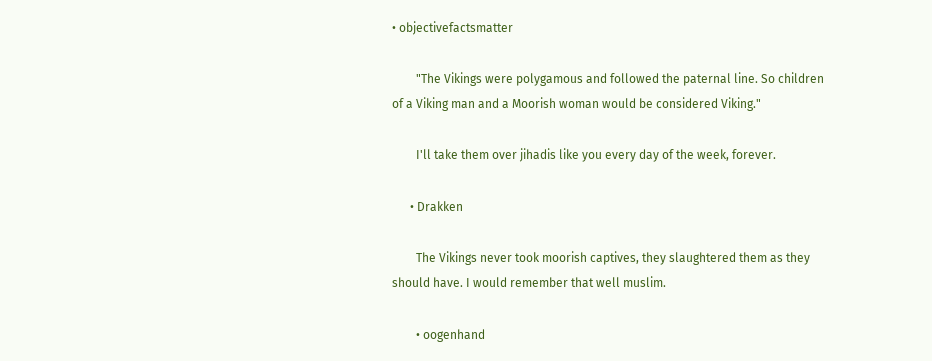• objectivefactsmatter

        "The Vikings were polygamous and followed the paternal line. So children of a Viking man and a Moorish woman would be considered Viking."

        I'll take them over jihadis like you every day of the week, forever.

      • Drakken

        The Vikings never took moorish captives, they slaughtered them as they should have. I would remember that well muslim.

        • oogenhand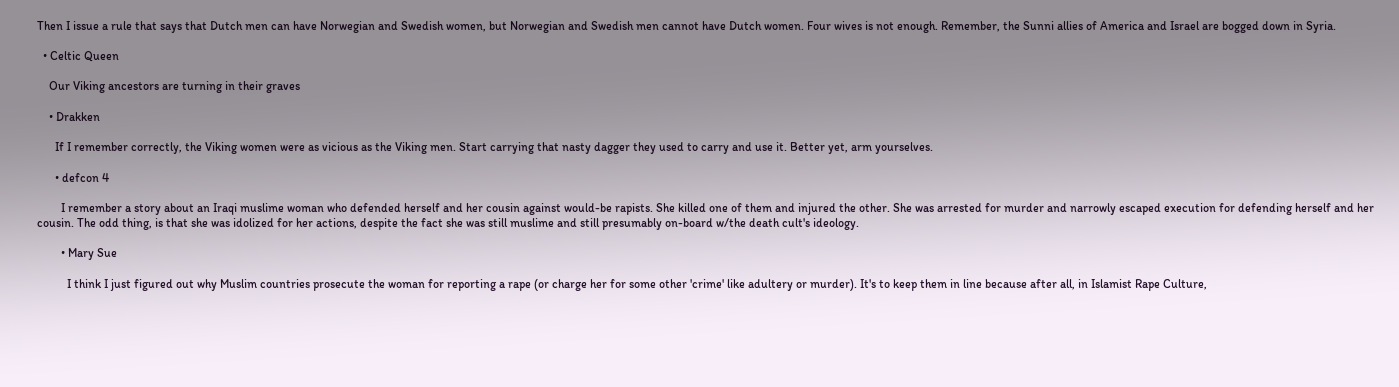Then I issue a rule that says that Dutch men can have Norwegian and Swedish women, but Norwegian and Swedish men cannot have Dutch women. Four wives is not enough. Remember, the Sunni allies of America and Israel are bogged down in Syria.

  • Celtic Queen

    Our Viking ancestors are turning in their graves

    • Drakken

      If I remember correctly, the Viking women were as vicious as the Viking men. Start carrying that nasty dagger they used to carry and use it. Better yet, arm yourselves.

      • defcon 4

        I remember a story about an Iraqi muslime woman who defended herself and her cousin against would-be rapists. She killed one of them and injured the other. She was arrested for murder and narrowly escaped execution for defending herself and her cousin. The odd thing, is that she was idolized for her actions, despite the fact she was still muslime and still presumably on-board w/the death cult's ideology.

        • Mary Sue

          I think I just figured out why Muslim countries prosecute the woman for reporting a rape (or charge her for some other 'crime' like adultery or murder). It's to keep them in line because after all, in Islamist Rape Culture,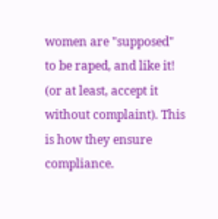women are "supposed" to be raped, and like it! (or at least, accept it without complaint). This is how they ensure compliance.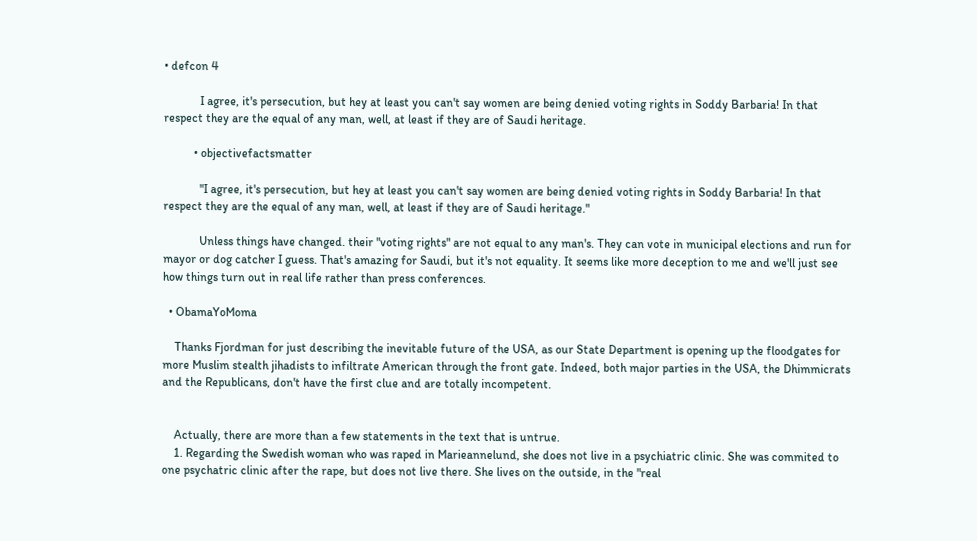• defcon 4

            I agree, it's persecution, but hey at least you can't say women are being denied voting rights in Soddy Barbaria! In that respect they are the equal of any man, well, at least if they are of Saudi heritage.

          • objectivefactsmatter

            "I agree, it's persecution, but hey at least you can't say women are being denied voting rights in Soddy Barbaria! In that respect they are the equal of any man, well, at least if they are of Saudi heritage."

            Unless things have changed. their "voting rights" are not equal to any man's. They can vote in municipal elections and run for mayor or dog catcher I guess. That's amazing for Saudi, but it's not equality. It seems like more deception to me and we'll just see how things turn out in real life rather than press conferences.

  • ObamaYoMoma

    Thanks Fjordman for just describing the inevitable future of the USA, as our State Department is opening up the floodgates for more Muslim stealth jihadists to infiltrate American through the front gate. Indeed, both major parties in the USA, the Dhimmicrats and the Republicans, don't have the first clue and are totally incompetent.


    Actually, there are more than a few statements in the text that is untrue.
    1. Regarding the Swedish woman who was raped in Marieannelund, she does not live in a psychiatric clinic. She was commited to one psychatric clinic after the rape, but does not live there. She lives on the outside, in the "real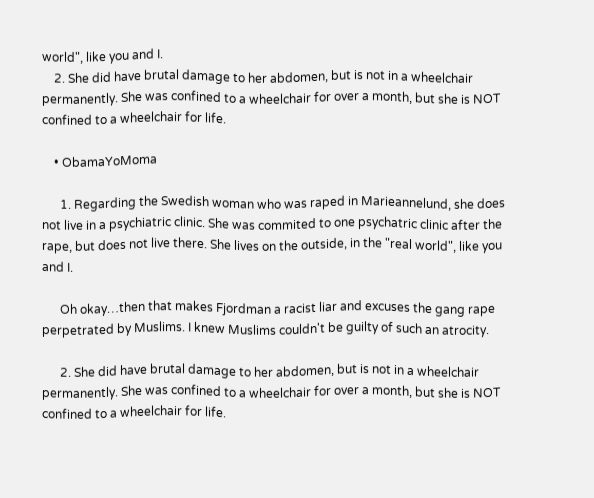world", like you and I.
    2. She did have brutal damage to her abdomen, but is not in a wheelchair permanently. She was confined to a wheelchair for over a month, but she is NOT confined to a wheelchair for life.

    • ObamaYoMoma

      1. Regarding the Swedish woman who was raped in Marieannelund, she does not live in a psychiatric clinic. She was commited to one psychatric clinic after the rape, but does not live there. She lives on the outside, in the "real world", like you and I.

      Oh okay…then that makes Fjordman a racist liar and excuses the gang rape perpetrated by Muslims. I knew Muslims couldn't be guilty of such an atrocity.

      2. She did have brutal damage to her abdomen, but is not in a wheelchair permanently. She was confined to a wheelchair for over a month, but she is NOT confined to a wheelchair for life.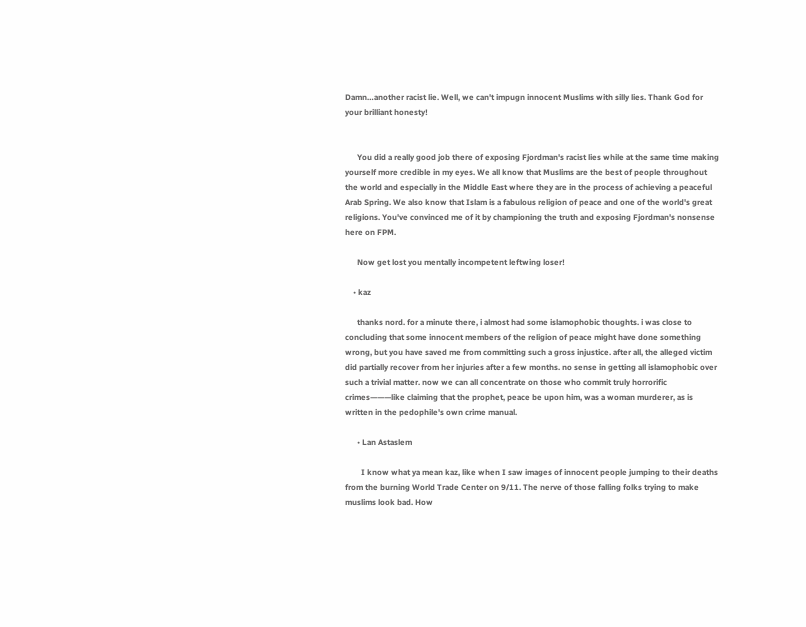Damn…another racist lie. Well, we can't impugn innocent Muslims with silly lies. Thank God for your brilliant honesty!


      You did a really good job there of exposing Fjordman's racist lies while at the same time making yourself more credible in my eyes. We all know that Muslims are the best of people throughout the world and especially in the Middle East where they are in the process of achieving a peaceful Arab Spring. We also know that Islam is a fabulous religion of peace and one of the world's great religions. You've convinced me of it by championing the truth and exposing Fjordman's nonsense here on FPM.

      Now get lost you mentally incompetent leftwing loser!

    • kaz

      thanks nord. for a minute there, i almost had some islamophobic thoughts. i was close to concluding that some innocent members of the religion of peace might have done something wrong, but you have saved me from committing such a gross injustice. after all, the alleged victim did partially recover from her injuries after a few months. no sense in getting all islamophobic over such a trivial matter. now we can all concentrate on those who commit truly horrorific crimes———like claiming that the prophet, peace be upon him, was a woman murderer, as is written in the pedophile's own crime manual.

      • Lan Astaslem

        I know what ya mean kaz, like when I saw images of innocent people jumping to their deaths from the burning World Trade Center on 9/11. The nerve of those falling folks trying to make muslims look bad. How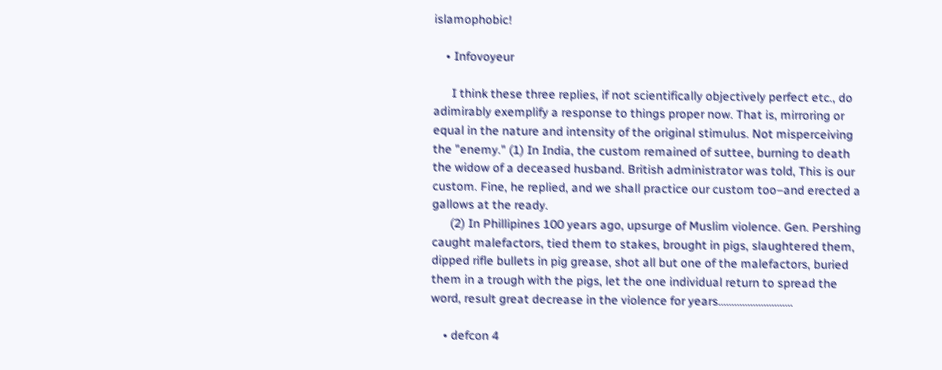islamophobic!

    • Infovoyeur

      I think these three replies, if not scientifically objectively perfect etc., do adimirably exemplify a response to things proper now. That is, mirroring or equal in the nature and intensity of the original stimulus. Not misperceiving the "enemy." (1) In India, the custom remained of suttee, burning to death the widow of a deceased husband. British administrator was told, This is our custom. Fine, he replied, and we shall practice our custom too–and erected a gallows at the ready.
      (2) In Phillipines 100 years ago, upsurge of Muslim violence. Gen. Pershing caught malefactors, tied them to stakes, brought in pigs, slaughtered them, dipped rifle bullets in pig grease, shot all but one of the malefactors, buried them in a trough with the pigs, let the one individual return to spread the word, result great decrease in the violence for years……………………….

    • defcon 4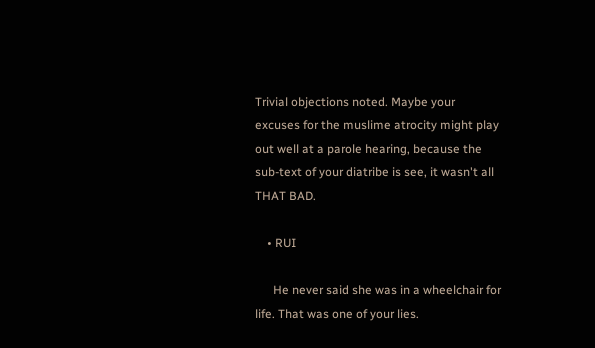Trivial objections noted. Maybe your excuses for the muslime atrocity might play out well at a parole hearing, because the sub-text of your diatribe is see, it wasn't all THAT BAD.

    • RUI

      He never said she was in a wheelchair for life. That was one of your lies.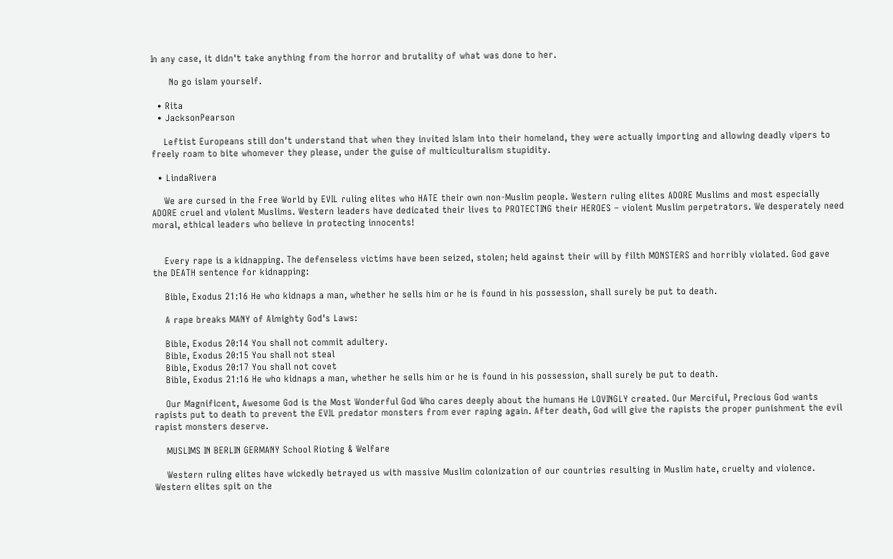In any case, it didn't take anything from the horror and brutality of what was done to her.

      No go islam yourself.

  • Rita
  • JacksonPearson

    Leftist Europeans still don't understand that when they invited Islam into their homeland, they were actually importing and allowing deadly vipers to freely roam to bite whomever they please, under the guise of multiculturalism stupidity.

  • LindaRivera

    We are cursed in the Free World by EVIL ruling elites who HATE their own non-Muslim people. Western ruling elites ADORE Muslims and most especially ADORE cruel and violent Muslims. Western leaders have dedicated their lives to PROTECTING their HEROES – violent Muslim perpetrators. We desperately need moral, ethical leaders who believe in protecting innocents!


    Every rape is a kidnapping. The defenseless victims have been seized, stolen; held against their will by filth MONSTERS and horribly violated. God gave the DEATH sentence for kidnapping:

    Bible, Exodus 21:16 He who kidnaps a man, whether he sells him or he is found in his possession, shall surely be put to death.

    A rape breaks MANY of Almighty God's Laws:

    Bible, Exodus 20:14 You shall not commit adultery.
    Bible, Exodus 20:15 You shall not steal
    Bible, Exodus 20:17 You shall not covet
    Bible, Exodus 21:16 He who kidnaps a man, whether he sells him or he is found in his possession, shall surely be put to death.

    Our Magnificent, Awesome God is the Most Wonderful God Who cares deeply about the humans He LOVINGLY created. Our Merciful, Precious God wants rapists put to death to prevent the EVIL predator monsters from ever raping again. After death, God will give the rapists the proper punishment the evil rapist monsters deserve.

    MUSLIMS IN BERLIN GERMANY School Rioting & Welfare

    Western ruling elites have wickedly betrayed us with massive Muslim colonization of our countries resulting in Muslim hate, cruelty and violence. Western elites spit on the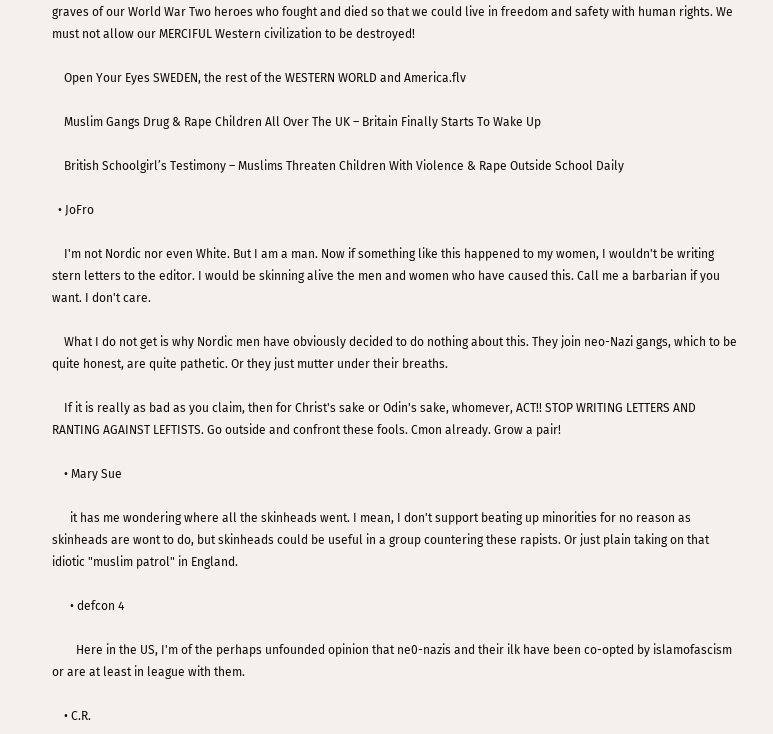graves of our World War Two heroes who fought and died so that we could live in freedom and safety with human rights. We must not allow our MERCIFUL Western civilization to be destroyed!

    Open Your Eyes SWEDEN, the rest of the WESTERN WORLD and America.flv

    Muslim Gangs Drug & Rape Children All Over The UK – Britain Finally Starts To Wake Up

    British Schoolgirl’s Testimony – Muslims Threaten Children With Violence & Rape Outside School Daily

  • JoFro

    I'm not Nordic nor even White. But I am a man. Now if something like this happened to my women, I wouldn't be writing stern letters to the editor. I would be skinning alive the men and women who have caused this. Call me a barbarian if you want. I don't care.

    What I do not get is why Nordic men have obviously decided to do nothing about this. They join neo-Nazi gangs, which to be quite honest, are quite pathetic. Or they just mutter under their breaths.

    If it is really as bad as you claim, then for Christ's sake or Odin's sake, whomever, ACT!! STOP WRITING LETTERS AND RANTING AGAINST LEFTISTS. Go outside and confront these fools. Cmon already. Grow a pair!

    • Mary Sue

      it has me wondering where all the skinheads went. I mean, I don't support beating up minorities for no reason as skinheads are wont to do, but skinheads could be useful in a group countering these rapists. Or just plain taking on that idiotic "muslim patrol" in England.

      • defcon 4

        Here in the US, I'm of the perhaps unfounded opinion that ne0-nazis and their ilk have been co-opted by islamofascism or are at least in league with them.

    • C.R.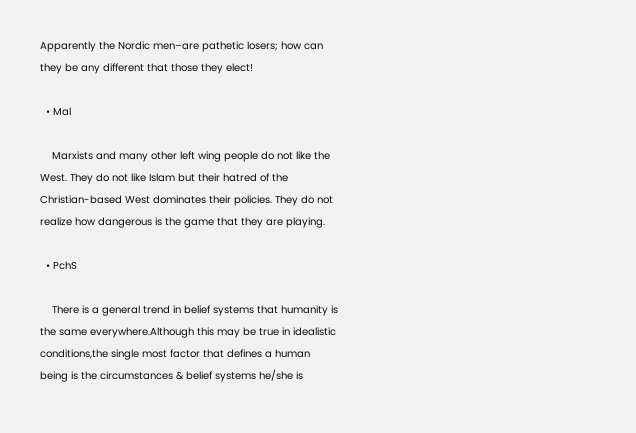Apparently the Nordic men–are pathetic losers; how can they be any different that those they elect!

  • Mal

    Marxists and many other left wing people do not like the West. They do not like Islam but their hatred of the Christian-based West dominates their policies. They do not realize how dangerous is the game that they are playing.

  • PchS

    There is a general trend in belief systems that humanity is the same everywhere.Although this may be true in idealistic conditions,the single most factor that defines a human being is the circumstances & belief systems he/she is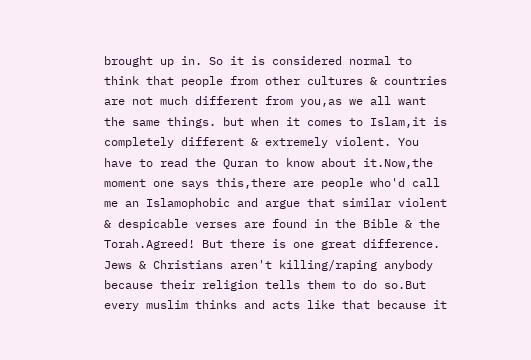brought up in. So it is considered normal to think that people from other cultures & countries are not much different from you,as we all want the same things. but when it comes to Islam,it is completely different & extremely violent. You have to read the Quran to know about it.Now,the moment one says this,there are people who'd call me an Islamophobic and argue that similar violent & despicable verses are found in the Bible & the Torah.Agreed! But there is one great difference. Jews & Christians aren't killing/raping anybody because their religion tells them to do so.But every muslim thinks and acts like that because it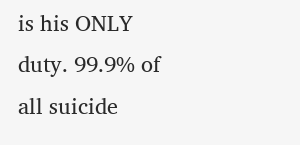is his ONLY duty. 99.9% of all suicide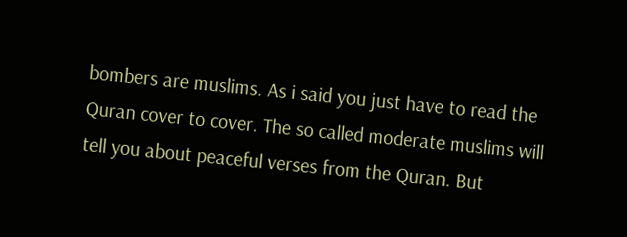bombers are muslims. As i said you just have to read the Quran cover to cover. The so called moderate muslims will tell you about peaceful verses from the Quran. But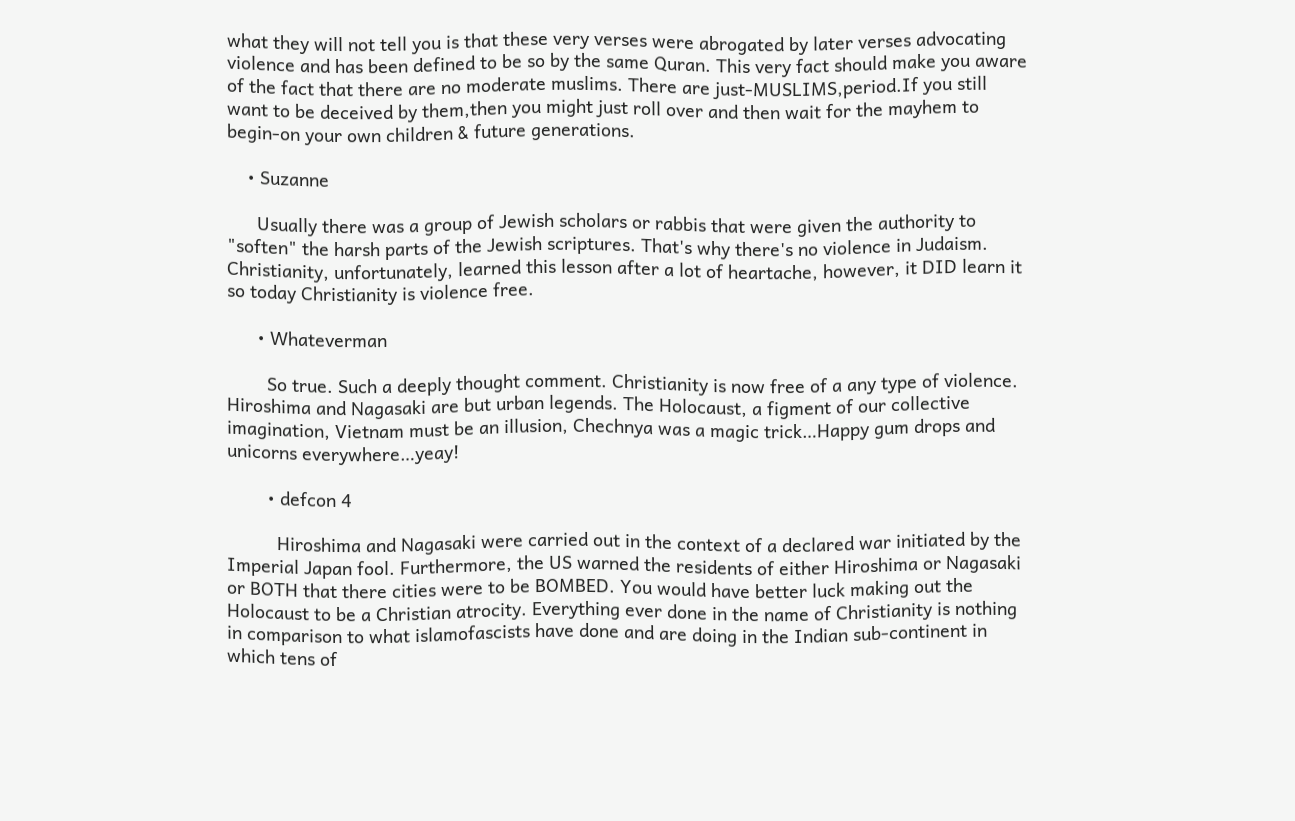what they will not tell you is that these very verses were abrogated by later verses advocating violence and has been defined to be so by the same Quran. This very fact should make you aware of the fact that there are no moderate muslims. There are just-MUSLIMS,period.If you still want to be deceived by them,then you might just roll over and then wait for the mayhem to begin-on your own children & future generations.

    • Suzanne

      Usually there was a group of Jewish scholars or rabbis that were given the authority to "soften" the harsh parts of the Jewish scriptures. That's why there's no violence in Judaism. Christianity, unfortunately, learned this lesson after a lot of heartache, however, it DID learn it so today Christianity is violence free.

      • Whateverman

        So true. Such a deeply thought comment. Christianity is now free of a any type of violence. Hiroshima and Nagasaki are but urban legends. The Holocaust, a figment of our collective imagination, Vietnam must be an illusion, Chechnya was a magic trick…Happy gum drops and unicorns everywhere…yeay!

        • defcon 4

          Hiroshima and Nagasaki were carried out in the context of a declared war initiated by the Imperial Japan fool. Furthermore, the US warned the residents of either Hiroshima or Nagasaki or BOTH that there cities were to be BOMBED. You would have better luck making out the Holocaust to be a Christian atrocity. Everything ever done in the name of Christianity is nothing in comparison to what islamofascists have done and are doing in the Indian sub-continent in which tens of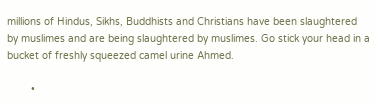millions of Hindus, Sikhs, Buddhists and Christians have been slaughtered by muslimes and are being slaughtered by muslimes. Go stick your head in a bucket of freshly squeezed camel urine Ahmed.

        •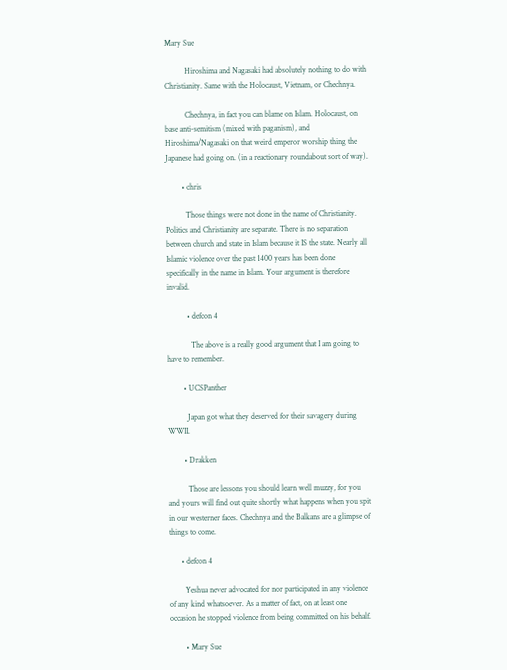Mary Sue

          Hiroshima and Nagasaki had absolutely nothing to do with Christianity. Same with the Holocaust, Vietnam, or Chechnya.

          Chechnya, in fact you can blame on Islam. Holocaust, on base anti-semitism (mixed with paganism), and Hiroshima/Nagasaki on that weird emperor worship thing the Japanese had going on. (in a reactionary roundabout sort of way).

        • chris

          Those things were not done in the name of Christianity. Politics and Christianity are separate. There is no separation between church and state in Islam because it IS the state. Nearly all Islamic violence over the past 1400 years has been done specifically in the name in Islam. Your argument is therefore invalid.

          • defcon 4

            The above is a really good argument that I am going to have to remember.

        • UCSPanther

          Japan got what they deserved for their savagery during WWII.

        • Drakken

          Those are lessons you should learn well muzzy, for you and yours will find out quite shortly what happens when you spit in our westerner faces. Chechnya and the Balkans are a glimpse of things to come.

      • defcon 4

        Yeshua never advocated for nor participated in any violence of any kind whatsoever. As a matter of fact, on at least one occasion he stopped violence from being committed on his behalf.

        • Mary Sue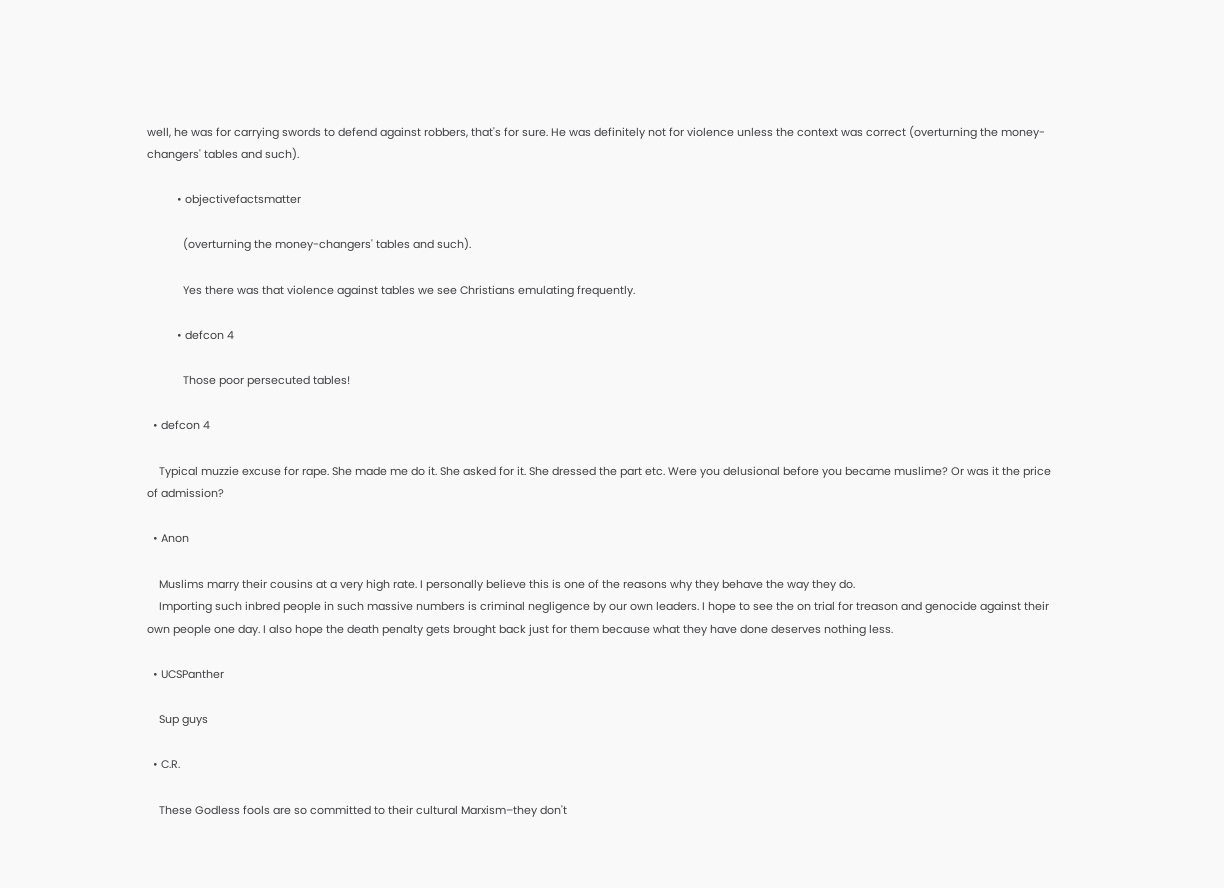well, he was for carrying swords to defend against robbers, that's for sure. He was definitely not for violence unless the context was correct (overturning the money-changers' tables and such).

          • objectivefactsmatter

            (overturning the money-changers' tables and such).

            Yes there was that violence against tables we see Christians emulating frequently.

          • defcon 4

            Those poor persecuted tables!

  • defcon 4

    Typical muzzie excuse for rape. She made me do it. She asked for it. She dressed the part etc. Were you delusional before you became muslime? Or was it the price of admission?

  • Anon

    Muslims marry their cousins at a very high rate. I personally believe this is one of the reasons why they behave the way they do.
    Importing such inbred people in such massive numbers is criminal negligence by our own leaders. I hope to see the on trial for treason and genocide against their own people one day. I also hope the death penalty gets brought back just for them because what they have done deserves nothing less.

  • UCSPanther

    Sup guys

  • C.R.

    These Godless fools are so committed to their cultural Marxism–they don't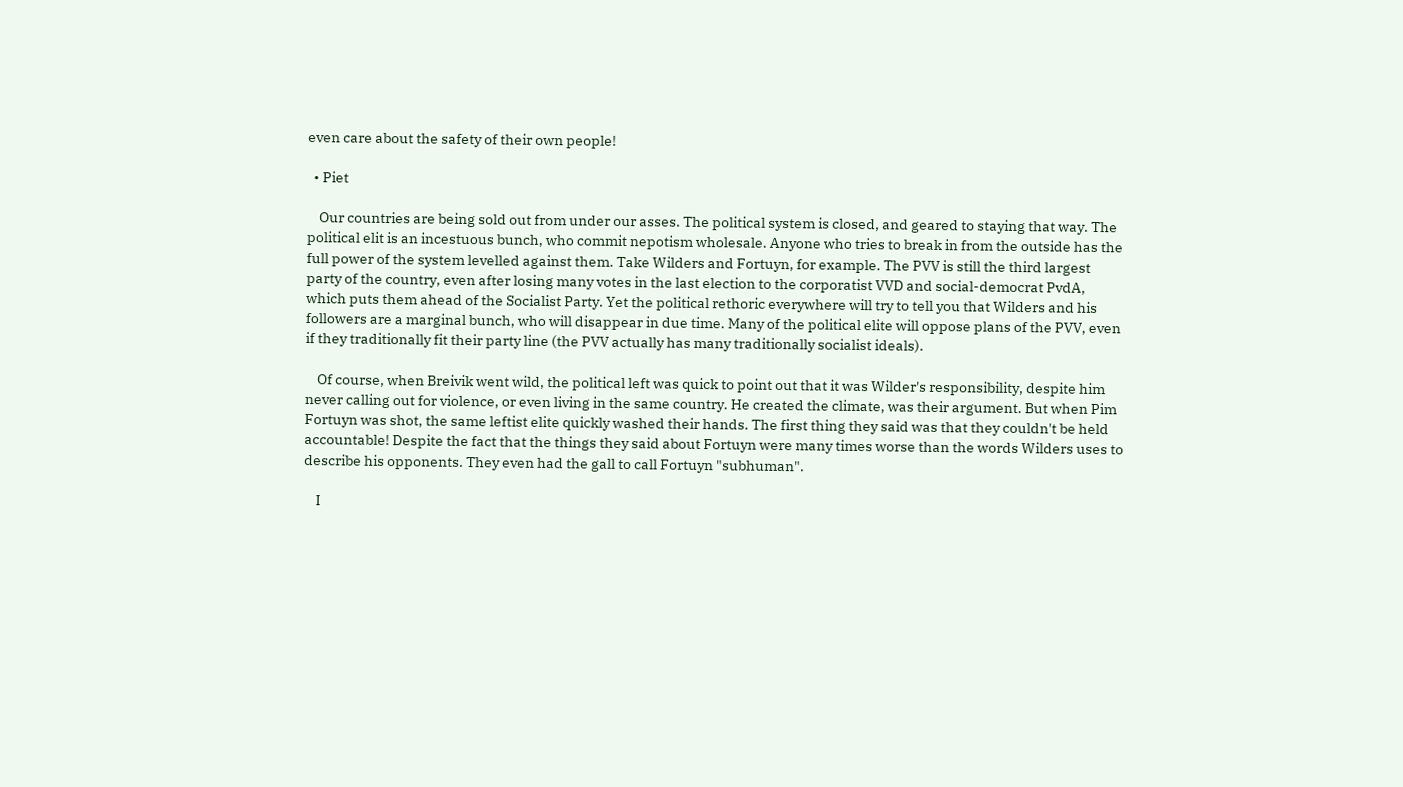even care about the safety of their own people!

  • Piet

    Our countries are being sold out from under our asses. The political system is closed, and geared to staying that way. The political elit is an incestuous bunch, who commit nepotism wholesale. Anyone who tries to break in from the outside has the full power of the system levelled against them. Take Wilders and Fortuyn, for example. The PVV is still the third largest party of the country, even after losing many votes in the last election to the corporatist VVD and social-democrat PvdA, which puts them ahead of the Socialist Party. Yet the political rethoric everywhere will try to tell you that Wilders and his followers are a marginal bunch, who will disappear in due time. Many of the political elite will oppose plans of the PVV, even if they traditionally fit their party line (the PVV actually has many traditionally socialist ideals).

    Of course, when Breivik went wild, the political left was quick to point out that it was Wilder's responsibility, despite him never calling out for violence, or even living in the same country. He created the climate, was their argument. But when Pim Fortuyn was shot, the same leftist elite quickly washed their hands. The first thing they said was that they couldn't be held accountable! Despite the fact that the things they said about Fortuyn were many times worse than the words Wilders uses to describe his opponents. They even had the gall to call Fortuyn "subhuman".

    I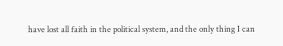have lost all faith in the political system, and the only thing I can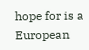hope for is a European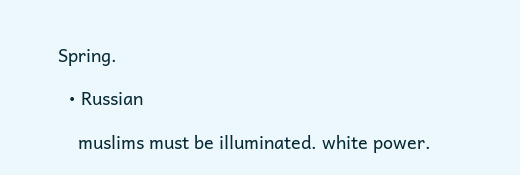Spring.

  • Russian

    muslims must be illuminated. white power.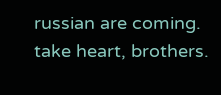russian are coming. take heart, brothers.